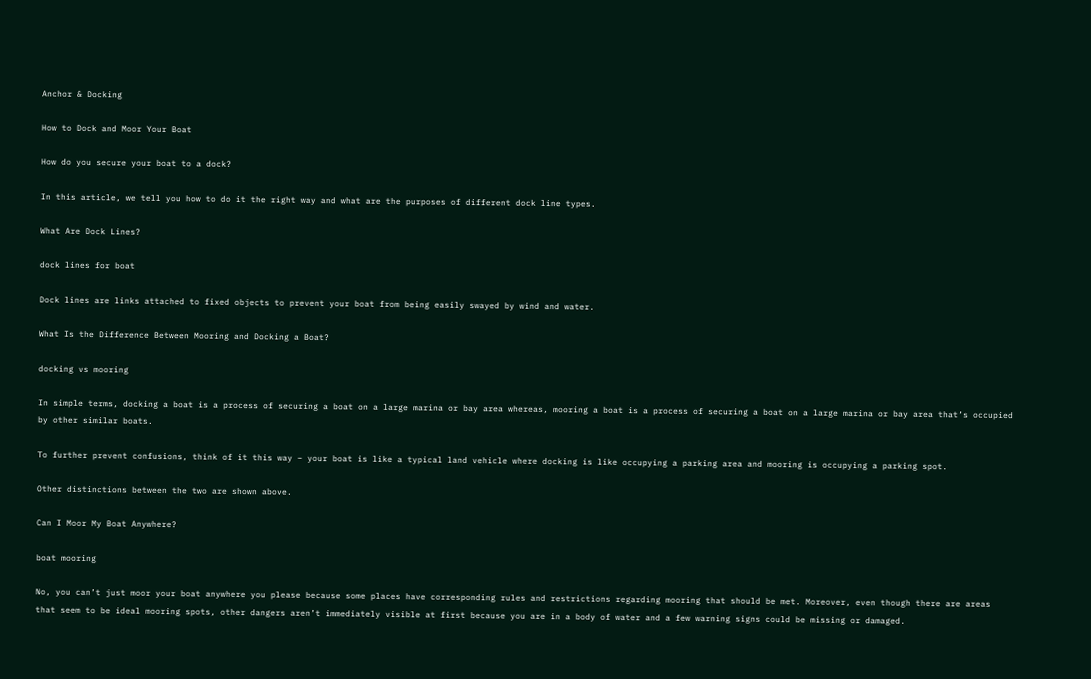Anchor & Docking

How to Dock and Moor Your Boat

How do you secure your boat to a dock?

In this article, we tell you how to do it the right way and what are the purposes of different dock line types.

What Are Dock Lines?

dock lines for boat

Dock lines are links attached to fixed objects to prevent your boat from being easily swayed by wind and water.

What Is the Difference Between Mooring and Docking a Boat?

docking vs mooring

In simple terms, docking a boat is a process of securing a boat on a large marina or bay area whereas, mooring a boat is a process of securing a boat on a large marina or bay area that’s occupied by other similar boats.

To further prevent confusions, think of it this way – your boat is like a typical land vehicle where docking is like occupying a parking area and mooring is occupying a parking spot.

Other distinctions between the two are shown above.

Can I Moor My Boat Anywhere?

boat mooring

No, you can’t just moor your boat anywhere you please because some places have corresponding rules and restrictions regarding mooring that should be met. Moreover, even though there are areas that seem to be ideal mooring spots, other dangers aren’t immediately visible at first because you are in a body of water and a few warning signs could be missing or damaged.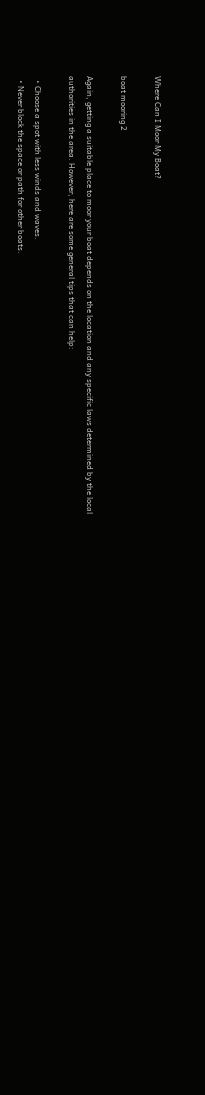Where Can I Moor My Boat?

boat mooring 2

Again, getting a suitable place to moor your boat depends on the location and any specific laws determined by the local authorities in the area. However, here are some general tips that can help:

  • Choose a spot with less winds and waves.
  • Never block the space or path for other boats.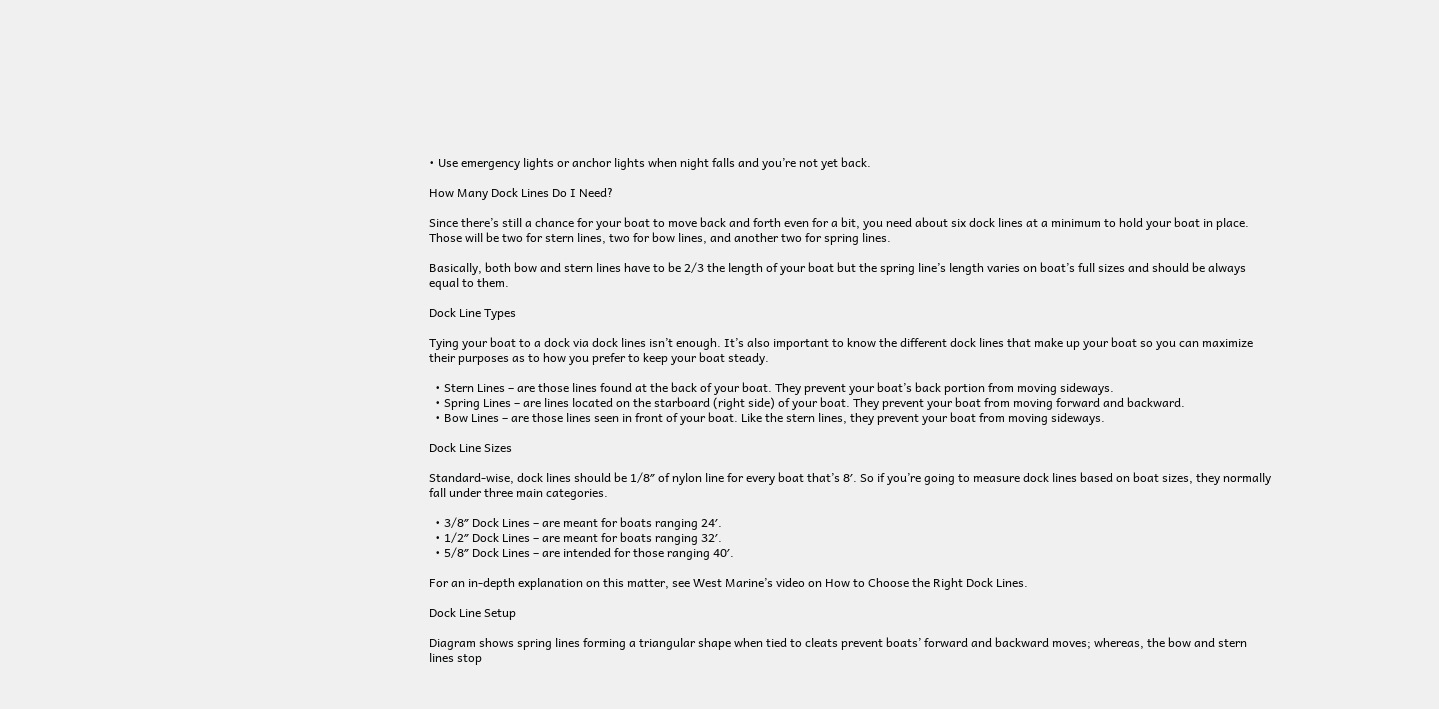• Use emergency lights or anchor lights when night falls and you’re not yet back.

How Many Dock Lines Do I Need?

Since there’s still a chance for your boat to move back and forth even for a bit, you need about six dock lines at a minimum to hold your boat in place. Those will be two for stern lines, two for bow lines, and another two for spring lines.

Basically, both bow and stern lines have to be 2/3 the length of your boat but the spring line’s length varies on boat’s full sizes and should be always equal to them.

Dock Line Types

Tying your boat to a dock via dock lines isn’t enough. It’s also important to know the different dock lines that make up your boat so you can maximize their purposes as to how you prefer to keep your boat steady.

  • Stern Lines – are those lines found at the back of your boat. They prevent your boat’s back portion from moving sideways.
  • Spring Lines – are lines located on the starboard (right side) of your boat. They prevent your boat from moving forward and backward.
  • Bow Lines – are those lines seen in front of your boat. Like the stern lines, they prevent your boat from moving sideways.

Dock Line Sizes

Standard-wise, dock lines should be 1/8″ of nylon line for every boat that’s 8′. So if you’re going to measure dock lines based on boat sizes, they normally fall under three main categories.

  • 3/8″ Dock Lines – are meant for boats ranging 24′.
  • 1/2″ Dock Lines – are meant for boats ranging 32′.
  • 5/8″ Dock Lines – are intended for those ranging 40′.

For an in-depth explanation on this matter, see West Marine’s video on How to Choose the Right Dock Lines.

Dock Line Setup

Diagram shows spring lines forming a triangular shape when tied to cleats prevent boats’ forward and backward moves; whereas, the bow and stern lines stop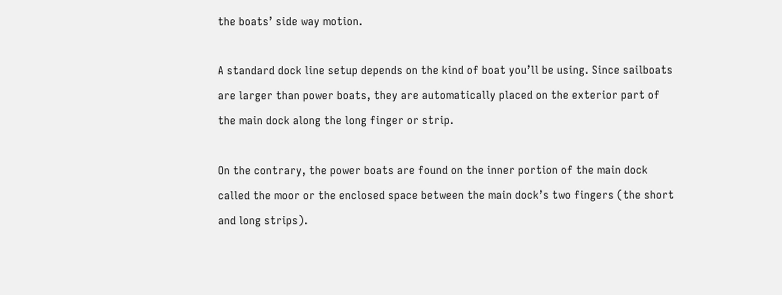the boats’ side way motion.

A standard dock line setup depends on the kind of boat you’ll be using. Since sailboats are larger than power boats, they are automatically placed on the exterior part of the main dock along the long finger or strip.

On the contrary, the power boats are found on the inner portion of the main dock called the moor or the enclosed space between the main dock’s two fingers (the short and long strips).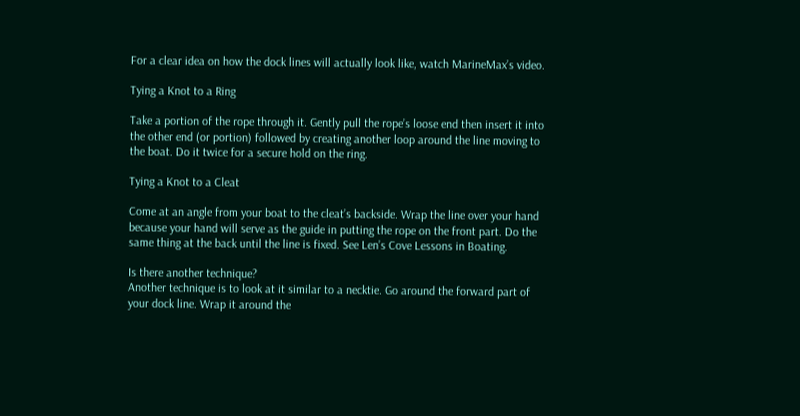For a clear idea on how the dock lines will actually look like, watch MarineMax’s video.

Tying a Knot to a Ring

Take a portion of the rope through it. Gently pull the rope’s loose end then insert it into the other end (or portion) followed by creating another loop around the line moving to the boat. Do it twice for a secure hold on the ring.

Tying a Knot to a Cleat

Come at an angle from your boat to the cleat’s backside. Wrap the line over your hand because your hand will serve as the guide in putting the rope on the front part. Do the same thing at the back until the line is fixed. See Len’s Cove Lessons in Boating.

Is there another technique?
Another technique is to look at it similar to a necktie. Go around the forward part of your dock line. Wrap it around the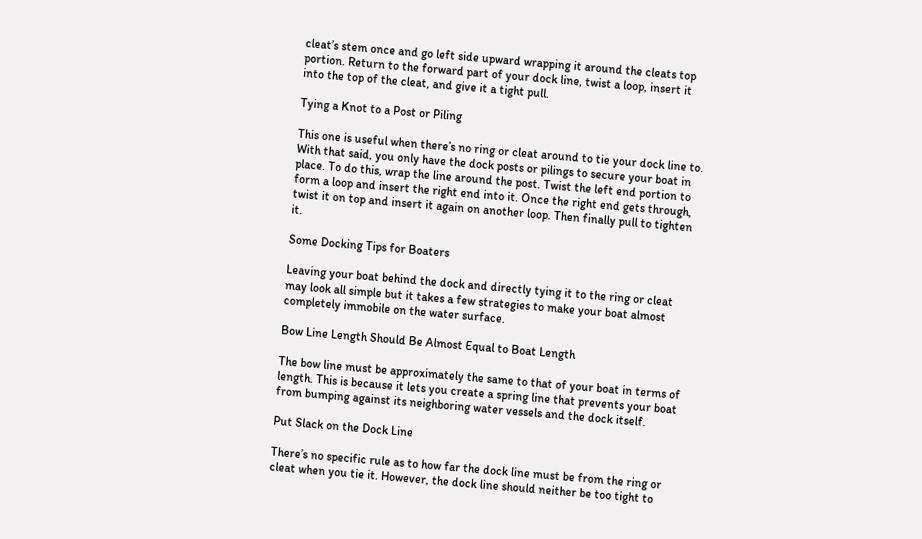cleat’s stem once and go left side upward wrapping it around the cleats top portion. Return to the forward part of your dock line, twist a loop, insert it into the top of the cleat, and give it a tight pull.

Tying a Knot to a Post or Piling

This one is useful when there’s no ring or cleat around to tie your dock line to. With that said, you only have the dock posts or pilings to secure your boat in place. To do this, wrap the line around the post. Twist the left end portion to form a loop and insert the right end into it. Once the right end gets through, twist it on top and insert it again on another loop. Then finally pull to tighten it.

Some Docking Tips for Boaters

Leaving your boat behind the dock and directly tying it to the ring or cleat may look all simple but it takes a few strategies to make your boat almost completely immobile on the water surface.

Bow Line Length Should Be Almost Equal to Boat Length

The bow line must be approximately the same to that of your boat in terms of length. This is because it lets you create a spring line that prevents your boat from bumping against its neighboring water vessels and the dock itself.

Put Slack on the Dock Line

There’s no specific rule as to how far the dock line must be from the ring or cleat when you tie it. However, the dock line should neither be too tight to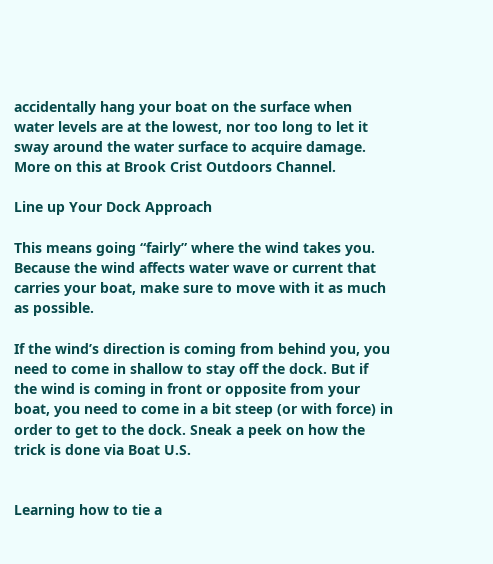accidentally hang your boat on the surface when water levels are at the lowest, nor too long to let it sway around the water surface to acquire damage. More on this at Brook Crist Outdoors Channel.

Line up Your Dock Approach

This means going “fairly” where the wind takes you. Because the wind affects water wave or current that carries your boat, make sure to move with it as much as possible.

If the wind’s direction is coming from behind you, you need to come in shallow to stay off the dock. But if the wind is coming in front or opposite from your boat, you need to come in a bit steep (or with force) in order to get to the dock. Sneak a peek on how the trick is done via Boat U.S.


Learning how to tie a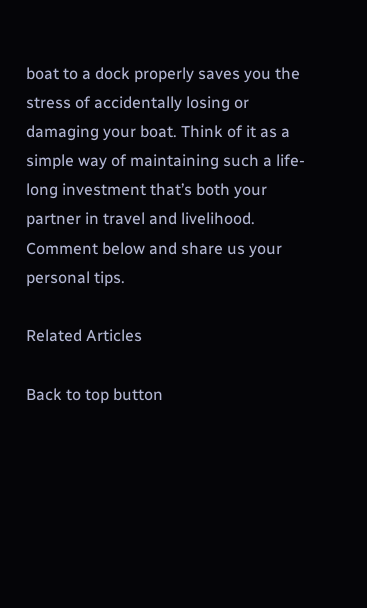boat to a dock properly saves you the stress of accidentally losing or damaging your boat. Think of it as a simple way of maintaining such a life-long investment that’s both your partner in travel and livelihood. Comment below and share us your personal tips.

Related Articles

Back to top button